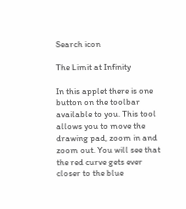Search icon

The Limit at Infinity

In this applet there is one button on the toolbar available to you. This tool allows you to move the drawing pad, zoom in and zoom out. You will see that the red curve gets ever closer to the blue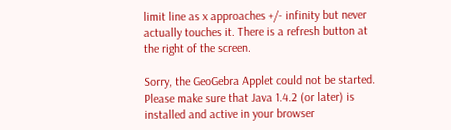limit line as x approaches +/- infinity but never actually touches it. There is a refresh button at the right of the screen.

Sorry, the GeoGebra Applet could not be started. Please make sure that Java 1.4.2 (or later) is installed and active in your browser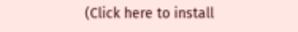(Click here to install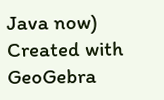Java now) Created with GeoGebra